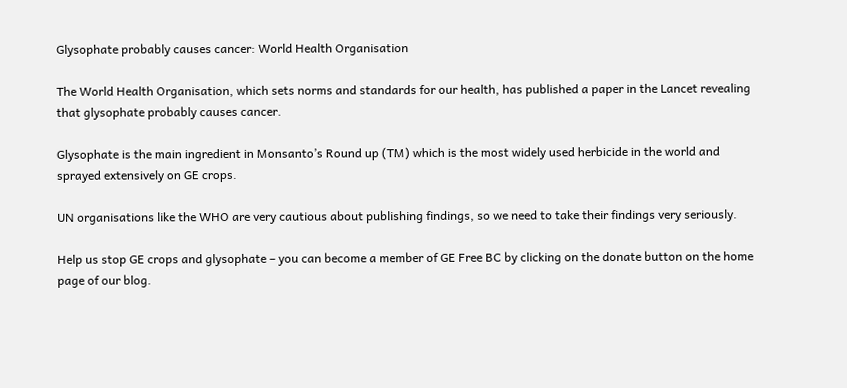Glysophate probably causes cancer: World Health Organisation

The World Health Organisation, which sets norms and standards for our health, has published a paper in the Lancet revealing that glysophate probably causes cancer.

Glysophate is the main ingredient in Monsanto’s Round up (TM) which is the most widely used herbicide in the world and sprayed extensively on GE crops.

UN organisations like the WHO are very cautious about publishing findings, so we need to take their findings very seriously.

Help us stop GE crops and glysophate – you can become a member of GE Free BC by clicking on the donate button on the home page of our blog.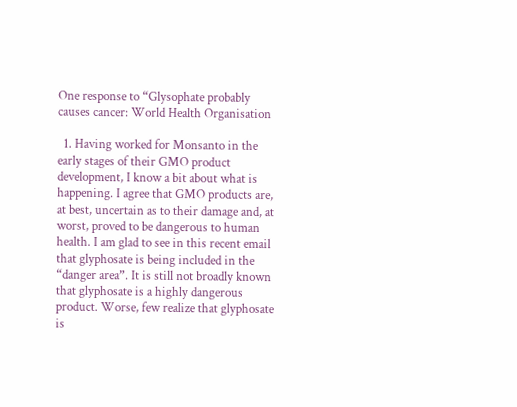One response to “Glysophate probably causes cancer: World Health Organisation

  1. Having worked for Monsanto in the early stages of their GMO product development, I know a bit about what is happening. I agree that GMO products are, at best, uncertain as to their damage and, at worst, proved to be dangerous to human health. I am glad to see in this recent email that glyphosate is being included in the “danger area”. It is still not broadly known that glyphosate is a highly dangerous product. Worse, few realize that glyphosate is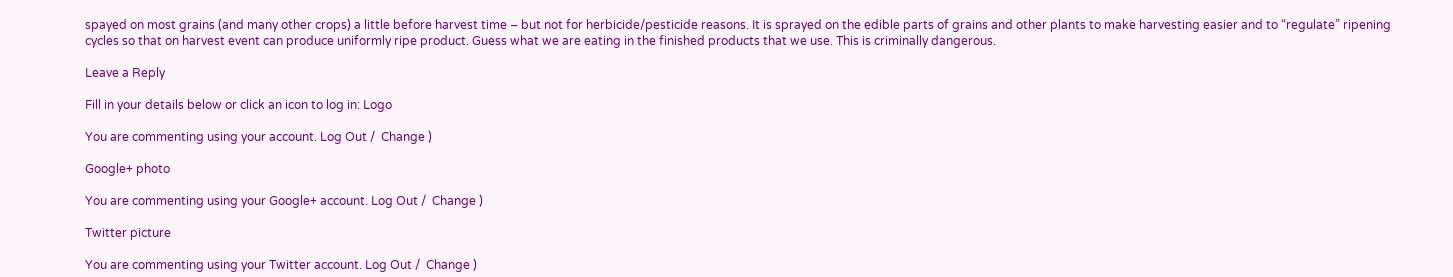spayed on most grains (and many other crops) a little before harvest time – but not for herbicide/pesticide reasons. It is sprayed on the edible parts of grains and other plants to make harvesting easier and to “regulate” ripening cycles so that on harvest event can produce uniformly ripe product. Guess what we are eating in the finished products that we use. This is criminally dangerous.

Leave a Reply

Fill in your details below or click an icon to log in: Logo

You are commenting using your account. Log Out /  Change )

Google+ photo

You are commenting using your Google+ account. Log Out /  Change )

Twitter picture

You are commenting using your Twitter account. Log Out /  Change )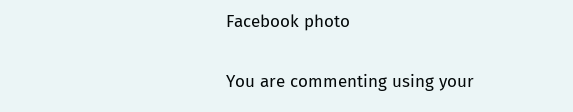Facebook photo

You are commenting using your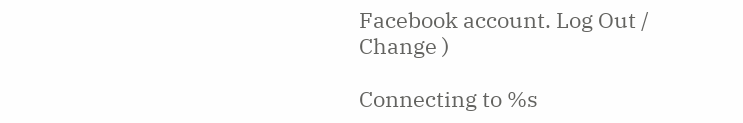Facebook account. Log Out /  Change )

Connecting to %s